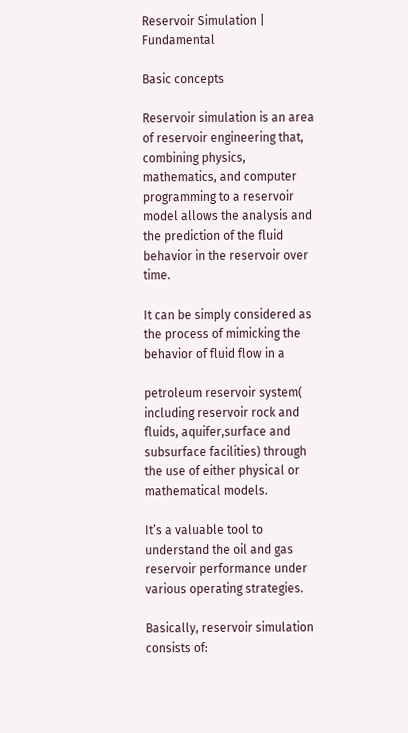Reservoir Simulation | Fundamental

Basic concepts

Reservoir simulation is an area of reservoir engineering that, combining physics, mathematics, and computer programming to a reservoir model allows the analysis and the prediction of the fluid behavior in the reservoir over time.

It can be simply considered as the process of mimicking the behavior of fluid flow in a

petroleum reservoir system( including reservoir rock and fluids, aquifer,surface and subsurface facilities) through the use of either physical or mathematical models.

It’s a valuable tool to understand the oil and gas reservoir performance under various operating strategies.

Basically, reservoir simulation consists of: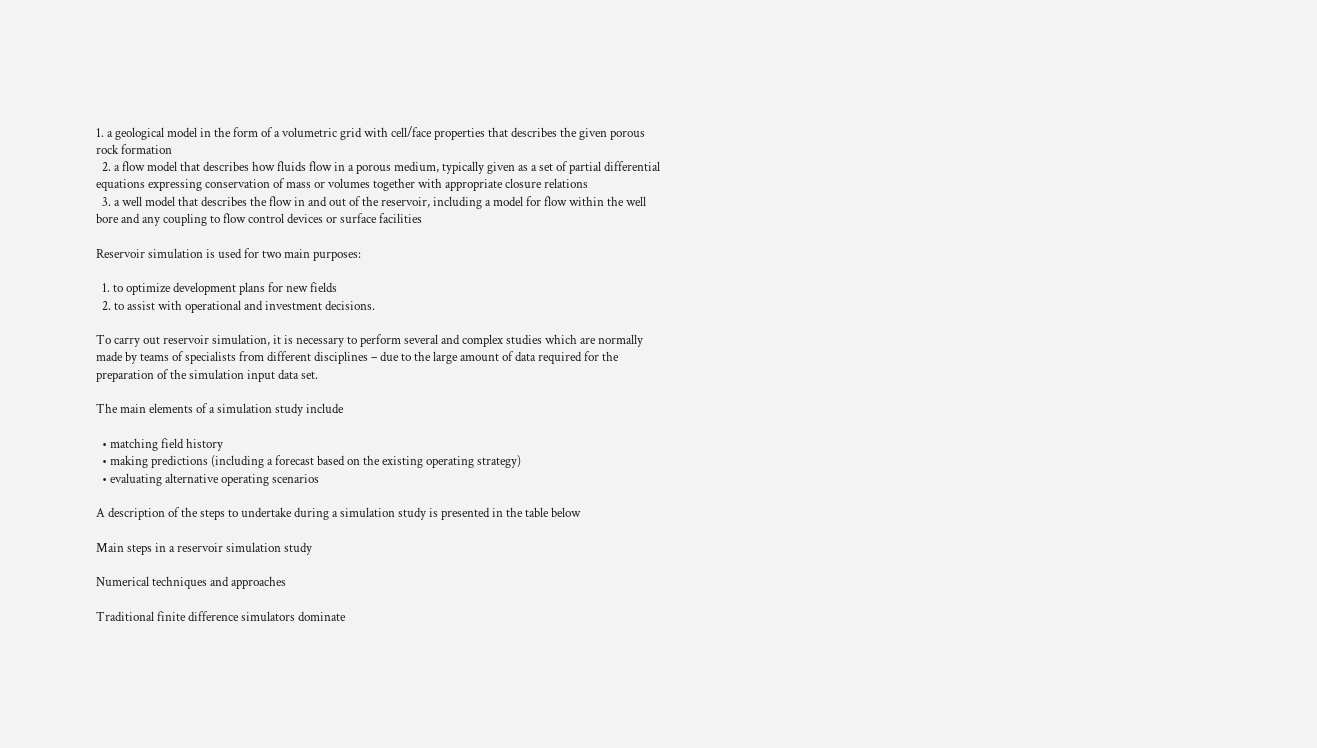1. a geological model in the form of a volumetric grid with cell/face properties that describes the given porous rock formation
  2. a flow model that describes how fluids flow in a porous medium, typically given as a set of partial differential equations expressing conservation of mass or volumes together with appropriate closure relations
  3. a well model that describes the flow in and out of the reservoir, including a model for flow within the well bore and any coupling to flow control devices or surface facilities

Reservoir simulation is used for two main purposes:

  1. to optimize development plans for new fields
  2. to assist with operational and investment decisions.

To carry out reservoir simulation, it is necessary to perform several and complex studies which are normally made by teams of specialists from different disciplines – due to the large amount of data required for the preparation of the simulation input data set.

The main elements of a simulation study include

  • matching field history
  • making predictions (including a forecast based on the existing operating strategy)
  • evaluating alternative operating scenarios

A description of the steps to undertake during a simulation study is presented in the table below

Main steps in a reservoir simulation study

Numerical techniques and approaches

Traditional finite difference simulators dominate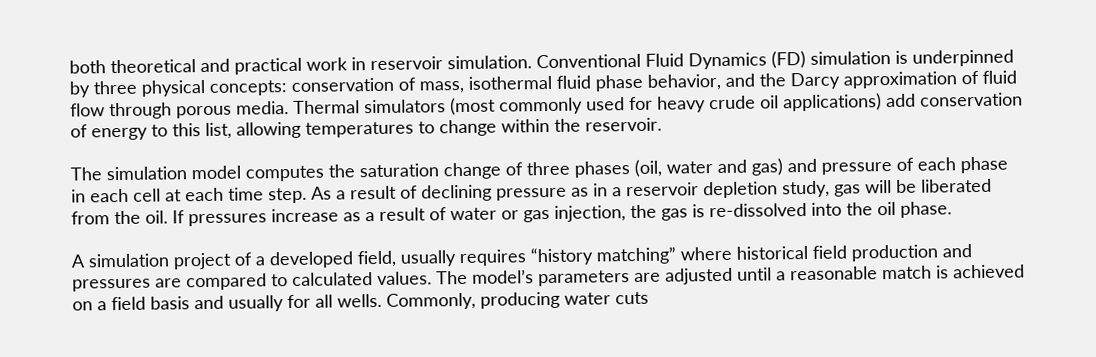both theoretical and practical work in reservoir simulation. Conventional Fluid Dynamics (FD) simulation is underpinned by three physical concepts: conservation of mass, isothermal fluid phase behavior, and the Darcy approximation of fluid flow through porous media. Thermal simulators (most commonly used for heavy crude oil applications) add conservation of energy to this list, allowing temperatures to change within the reservoir.

The simulation model computes the saturation change of three phases (oil, water and gas) and pressure of each phase in each cell at each time step. As a result of declining pressure as in a reservoir depletion study, gas will be liberated from the oil. If pressures increase as a result of water or gas injection, the gas is re-dissolved into the oil phase.

A simulation project of a developed field, usually requires “history matching” where historical field production and pressures are compared to calculated values. The model’s parameters are adjusted until a reasonable match is achieved on a field basis and usually for all wells. Commonly, producing water cuts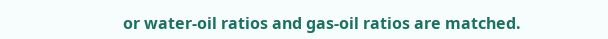or water-oil ratios and gas-oil ratios are matched.